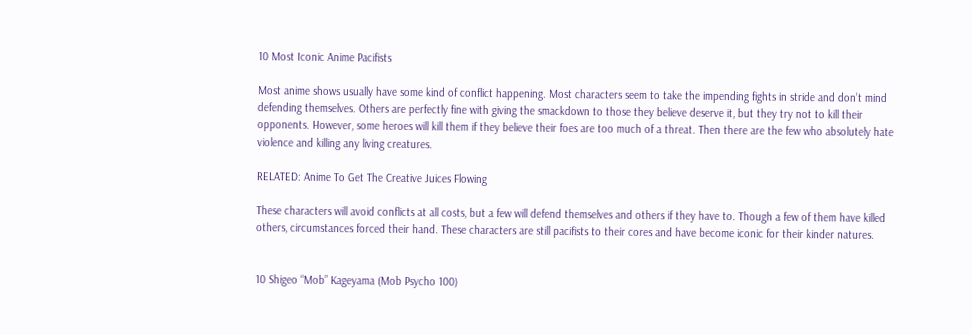10 Most Iconic Anime Pacifists

Most anime shows usually have some kind of conflict happening. Most characters seem to take the impending fights in stride and don’t mind defending themselves. Others are perfectly fine with giving the smackdown to those they believe deserve it, but they try not to kill their opponents. However, some heroes will kill them if they believe their foes are too much of a threat. Then there are the few who absolutely hate violence and killing any living creatures.

RELATED: Anime To Get The Creative Juices Flowing

These characters will avoid conflicts at all costs, but a few will defend themselves and others if they have to. Though a few of them have killed others, circumstances forced their hand. These characters are still pacifists to their cores and have become iconic for their kinder natures.


10 Shigeo “Mob” Kageyama (Mob Psycho 100)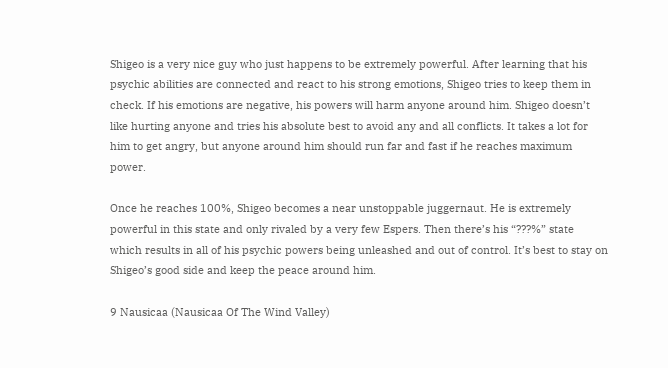Shigeo is a very nice guy who just happens to be extremely powerful. After learning that his psychic abilities are connected and react to his strong emotions, Shigeo tries to keep them in check. If his emotions are negative, his powers will harm anyone around him. Shigeo doesn’t like hurting anyone and tries his absolute best to avoid any and all conflicts. It takes a lot for him to get angry, but anyone around him should run far and fast if he reaches maximum power.

Once he reaches 100%, Shigeo becomes a near unstoppable juggernaut. He is extremely powerful in this state and only rivaled by a very few Espers. Then there’s his “???%” state which results in all of his psychic powers being unleashed and out of control. It’s best to stay on Shigeo’s good side and keep the peace around him.

9 Nausicaa (Nausicaa Of The Wind Valley)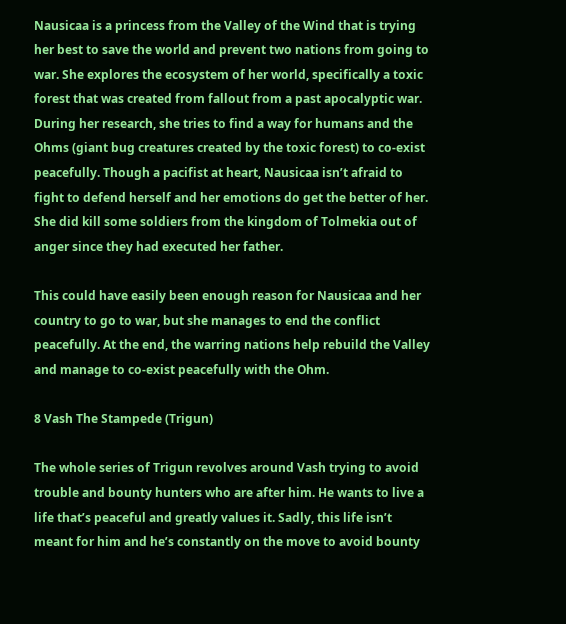Nausicaa is a princess from the Valley of the Wind that is trying her best to save the world and prevent two nations from going to war. She explores the ecosystem of her world, specifically a toxic forest that was created from fallout from a past apocalyptic war. During her research, she tries to find a way for humans and the Ohms (giant bug creatures created by the toxic forest) to co-exist peacefully. Though a pacifist at heart, Nausicaa isn’t afraid to fight to defend herself and her emotions do get the better of her. She did kill some soldiers from the kingdom of Tolmekia out of anger since they had executed her father.

This could have easily been enough reason for Nausicaa and her country to go to war, but she manages to end the conflict peacefully. At the end, the warring nations help rebuild the Valley and manage to co-exist peacefully with the Ohm.

8 Vash The Stampede (Trigun)

The whole series of Trigun revolves around Vash trying to avoid trouble and bounty hunters who are after him. He wants to live a life that’s peaceful and greatly values it. Sadly, this life isn’t meant for him and he’s constantly on the move to avoid bounty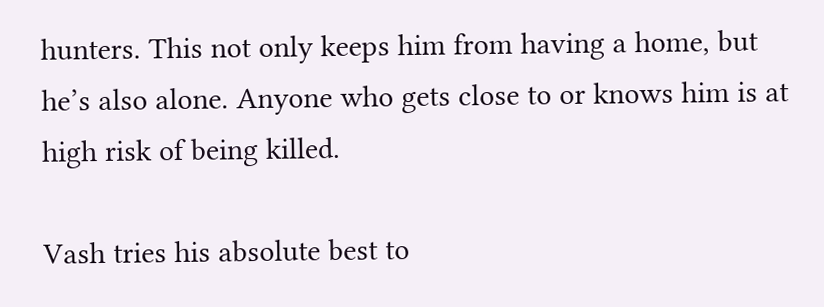hunters. This not only keeps him from having a home, but he’s also alone. Anyone who gets close to or knows him is at high risk of being killed.

Vash tries his absolute best to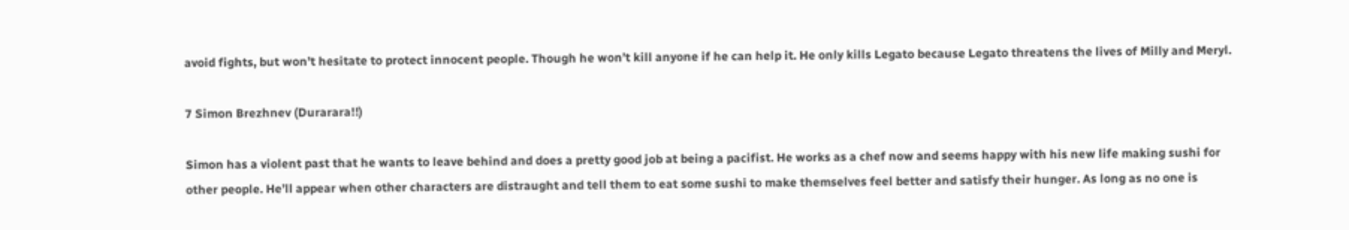avoid fights, but won’t hesitate to protect innocent people. Though he won’t kill anyone if he can help it. He only kills Legato because Legato threatens the lives of Milly and Meryl.

7 Simon Brezhnev (Durarara!!)

Simon has a violent past that he wants to leave behind and does a pretty good job at being a pacifist. He works as a chef now and seems happy with his new life making sushi for other people. He’ll appear when other characters are distraught and tell them to eat some sushi to make themselves feel better and satisfy their hunger. As long as no one is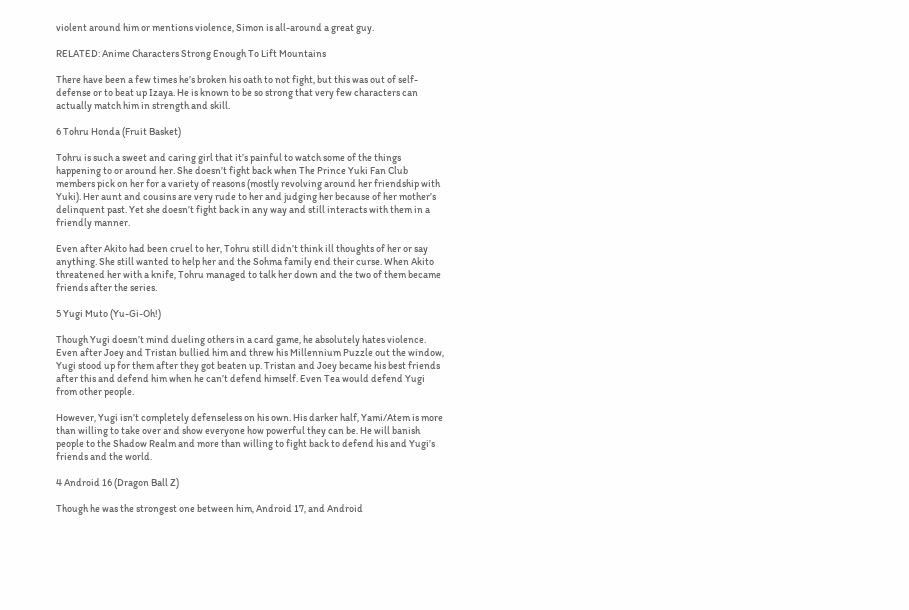violent around him or mentions violence, Simon is all-around a great guy.

RELATED: Anime Characters Strong Enough To Lift Mountains

There have been a few times he’s broken his oath to not fight, but this was out of self-defense or to beat up Izaya. He is known to be so strong that very few characters can actually match him in strength and skill.

6 Tohru Honda (Fruit Basket)

Tohru is such a sweet and caring girl that it’s painful to watch some of the things happening to or around her. She doesn’t fight back when The Prince Yuki Fan Club members pick on her for a variety of reasons (mostly revolving around her friendship with Yuki). Her aunt and cousins are very rude to her and judging her because of her mother’s delinquent past. Yet she doesn’t fight back in any way and still interacts with them in a friendly manner.

Even after Akito had been cruel to her, Tohru still didn’t think ill thoughts of her or say anything. She still wanted to help her and the Sohma family end their curse. When Akito threatened her with a knife, Tohru managed to talk her down and the two of them became friends after the series.

5 Yugi Muto (Yu-Gi-Oh!)

Though Yugi doesn’t mind dueling others in a card game, he absolutely hates violence. Even after Joey and Tristan bullied him and threw his Millennium Puzzle out the window, Yugi stood up for them after they got beaten up. Tristan and Joey became his best friends after this and defend him when he can’t defend himself. Even Tea would defend Yugi from other people.

However, Yugi isn’t completely defenseless on his own. His darker half, Yami/Atem is more than willing to take over and show everyone how powerful they can be. He will banish people to the Shadow Realm and more than willing to fight back to defend his and Yugi’s friends and the world.

4 Android 16 (Dragon Ball Z)

Though he was the strongest one between him, Android 17, and Android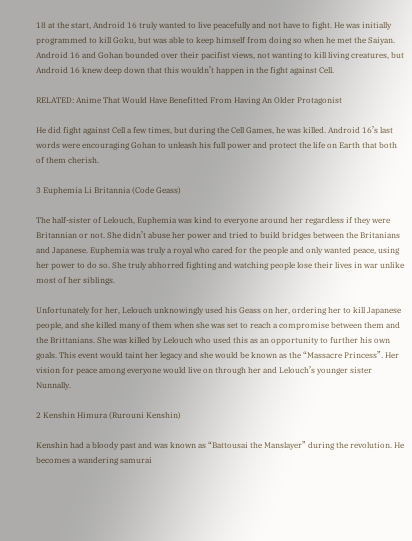18 at the start, Android 16 truly wanted to live peacefully and not have to fight. He was initially programmed to kill Goku, but was able to keep himself from doing so when he met the Saiyan. Android 16 and Gohan bounded over their pacifist views, not wanting to kill living creatures, but Android 16 knew deep down that this wouldn’t happen in the fight against Cell.

RELATED: Anime That Would Have Benefitted From Having An Older Protagonist

He did fight against Cell a few times, but during the Cell Games, he was killed. Android 16’s last words were encouraging Gohan to unleash his full power and protect the life on Earth that both of them cherish.

3 Euphemia Li Britannia (Code Geass)

The half-sister of Lelouch, Euphemia was kind to everyone around her regardless if they were Britannian or not. She didn’t abuse her power and tried to build bridges between the Britanians and Japanese. Euphemia was truly a royal who cared for the people and only wanted peace, using her power to do so. She truly abhorred fighting and watching people lose their lives in war unlike most of her siblings.

Unfortunately for her, Lelouch unknowingly used his Geass on her, ordering her to kill Japanese people, and she killed many of them when she was set to reach a compromise between them and the Brittanians. She was killed by Lelouch who used this as an opportunity to further his own goals. This event would taint her legacy and she would be known as the “Massacre Princess”. Her vision for peace among everyone would live on through her and Lelouch’s younger sister Nunnally.

2 Kenshin Himura (Rurouni Kenshin)

Kenshin had a bloody past and was known as “Battousai the Manslayer” during the revolution. He becomes a wandering samurai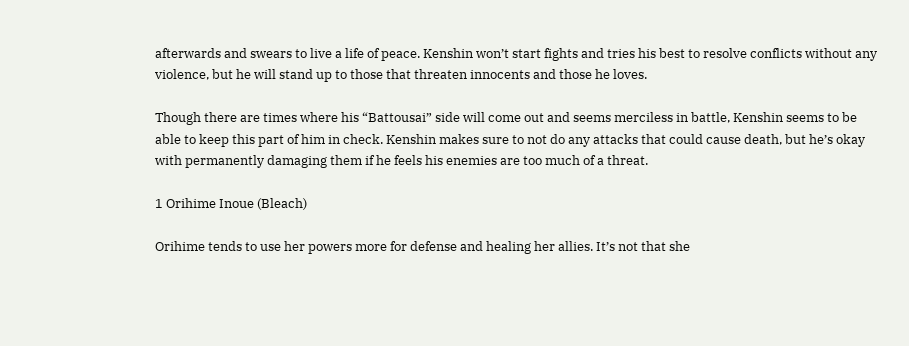afterwards and swears to live a life of peace. Kenshin won’t start fights and tries his best to resolve conflicts without any violence, but he will stand up to those that threaten innocents and those he loves.

Though there are times where his “Battousai” side will come out and seems merciless in battle, Kenshin seems to be able to keep this part of him in check. Kenshin makes sure to not do any attacks that could cause death, but he’s okay with permanently damaging them if he feels his enemies are too much of a threat.

1 Orihime Inoue (Bleach)

Orihime tends to use her powers more for defense and healing her allies. It’s not that she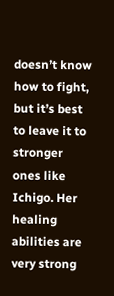doesn’t know how to fight, but it’s best to leave it to stronger ones like Ichigo. Her healing abilities are very strong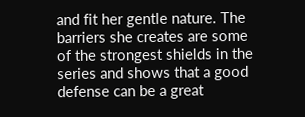and fit her gentle nature. The barriers she creates are some of the strongest shields in the series and shows that a good defense can be a great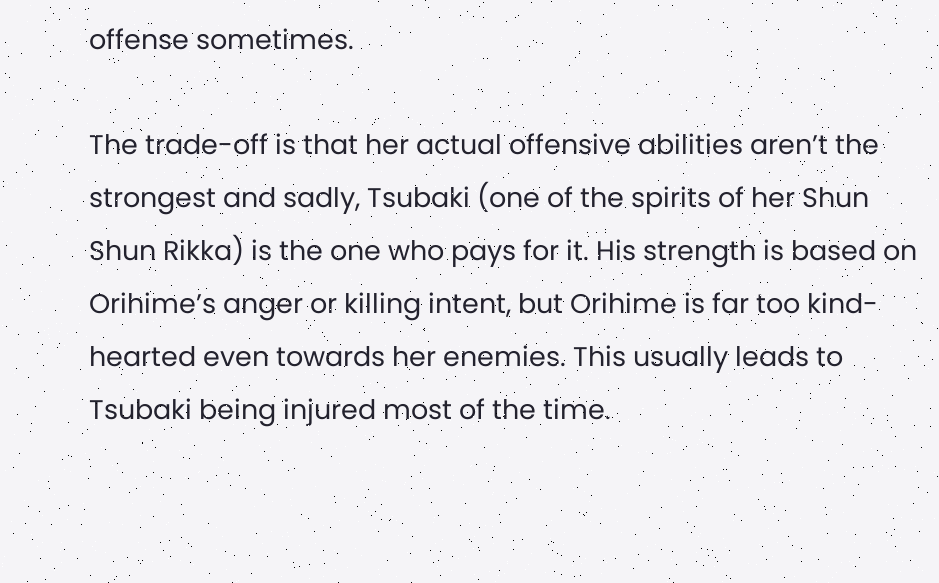offense sometimes.

The trade-off is that her actual offensive abilities aren’t the strongest and sadly, Tsubaki (one of the spirits of her Shun Shun Rikka) is the one who pays for it. His strength is based on Orihime’s anger or killing intent, but Orihime is far too kind-hearted even towards her enemies. This usually leads to Tsubaki being injured most of the time.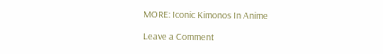MORE: Iconic Kimonos In Anime

Leave a Comment